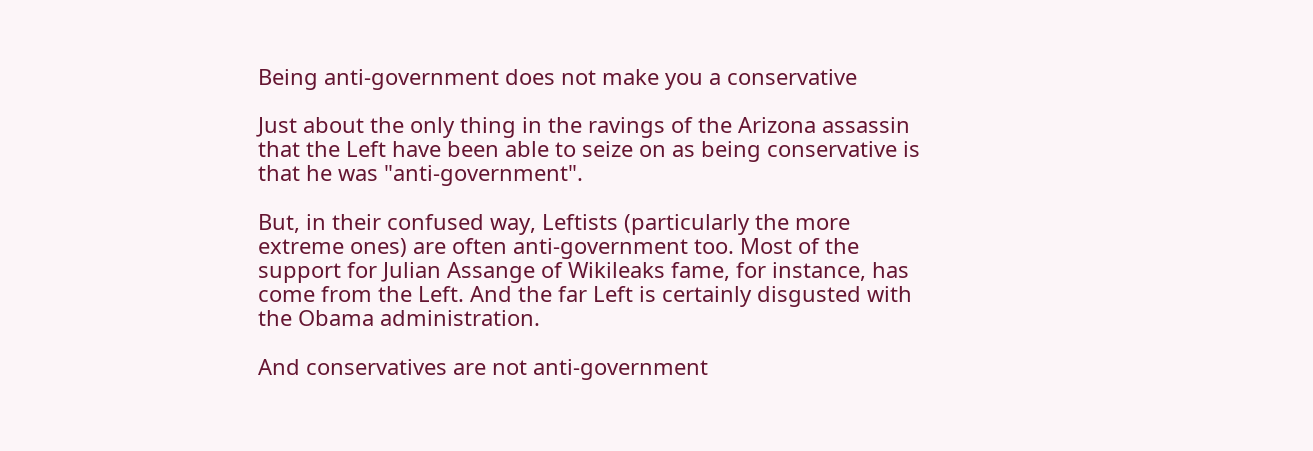Being anti-government does not make you a conservative

Just about the only thing in the ravings of the Arizona assassin that the Left have been able to seize on as being conservative is that he was "anti-government".

But, in their confused way, Leftists (particularly the more extreme ones) are often anti-government too. Most of the support for Julian Assange of Wikileaks fame, for instance, has come from the Left. And the far Left is certainly disgusted with the Obama administration.

And conservatives are not anti-government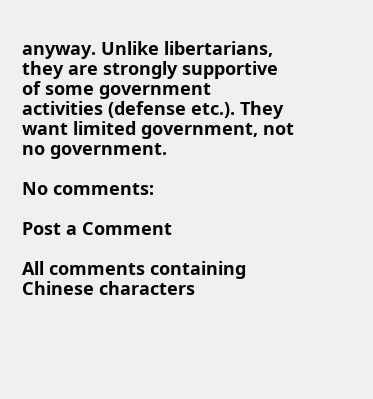anyway. Unlike libertarians, they are strongly supportive of some government activities (defense etc.). They want limited government, not no government.

No comments:

Post a Comment

All comments containing Chinese characters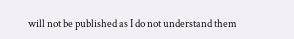will not be published as I do not understand them